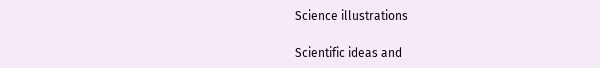Science illustrations

Scientific ideas and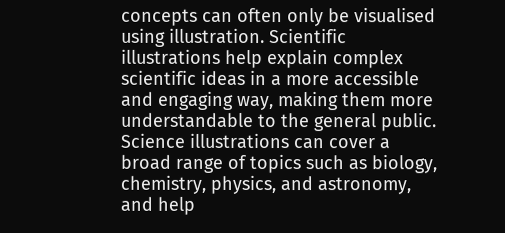concepts can often only be visualised using illustration. Scientific illustrations help explain complex scientific ideas in a more accessible and engaging way, making them more understandable to the general public. Science illustrations can cover a broad range of topics such as biology, chemistry, physics, and astronomy, and help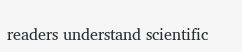readers understand scientific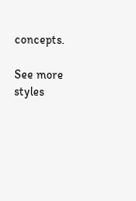concepts.

See more styles